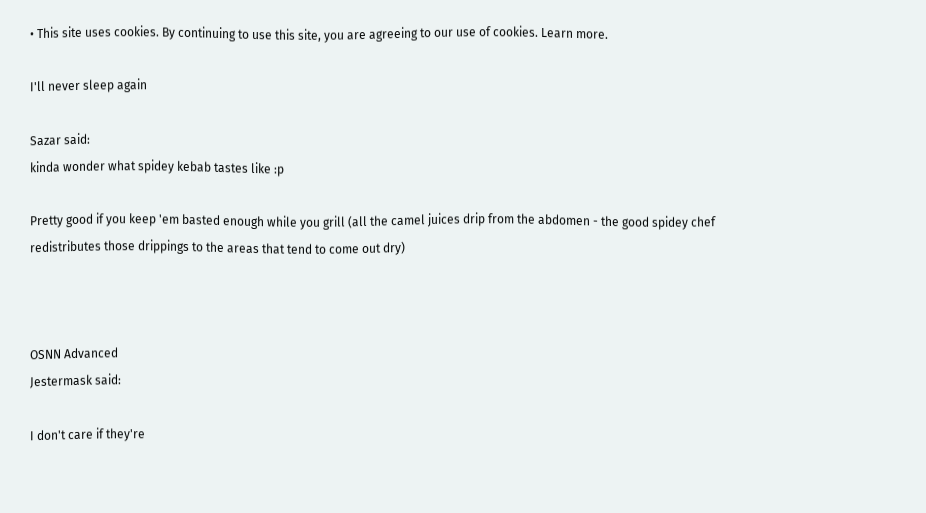• This site uses cookies. By continuing to use this site, you are agreeing to our use of cookies. Learn more.

I'll never sleep again

Sazar said:
kinda wonder what spidey kebab tastes like :p

Pretty good if you keep 'em basted enough while you grill (all the camel juices drip from the abdomen - the good spidey chef redistributes those drippings to the areas that tend to come out dry)



OSNN Advanced
Jestermask said:

I don't care if they're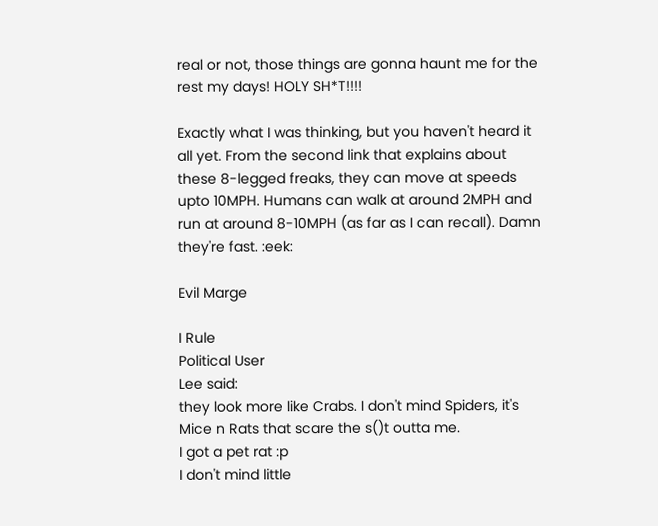real or not, those things are gonna haunt me for the rest my days! HOLY SH*T!!!!

Exactly what I was thinking, but you haven't heard it all yet. From the second link that explains about these 8-legged freaks, they can move at speeds upto 10MPH. Humans can walk at around 2MPH and run at around 8-10MPH (as far as I can recall). Damn they're fast. :eek:

Evil Marge

I Rule
Political User
Lee said:
they look more like Crabs. I don't mind Spiders, it's Mice n Rats that scare the s()t outta me.
I got a pet rat :p
I don't mind little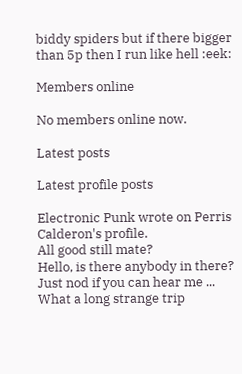biddy spiders but if there bigger than 5p then I run like hell :eek:

Members online

No members online now.

Latest posts

Latest profile posts

Electronic Punk wrote on Perris Calderon's profile.
All good still mate?
Hello, is there anybody in there? Just nod if you can hear me ...
What a long strange trip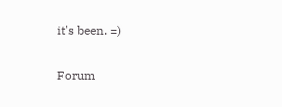it's been. =)

Forum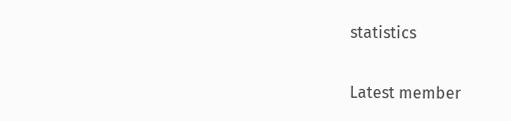statistics

Latest member